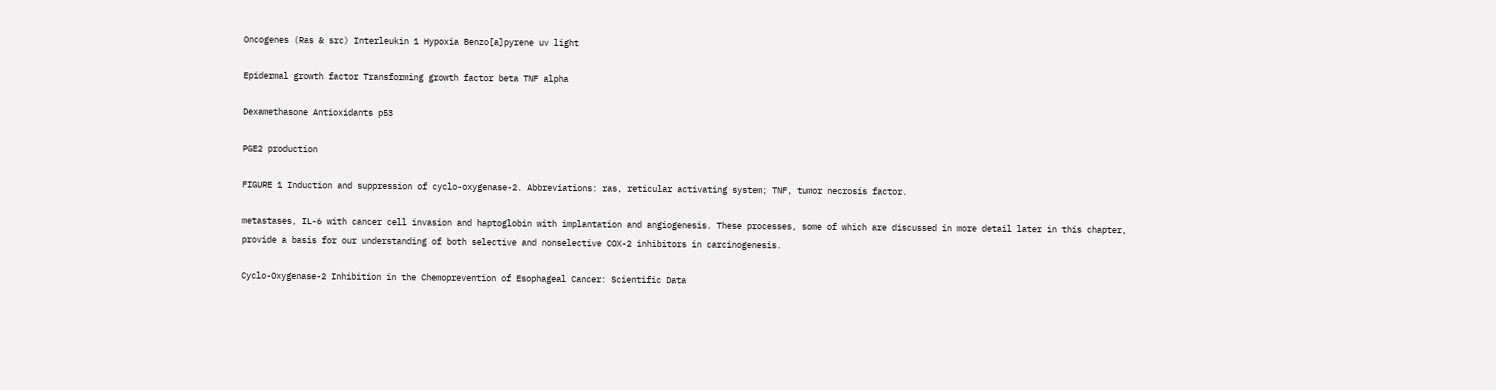Oncogenes (Ras & src) Interleukin 1 Hypoxia Benzo[a]pyrene uv light

Epidermal growth factor Transforming growth factor beta TNF alpha

Dexamethasone Antioxidants p53

PGE2 production

FIGURE 1 Induction and suppression of cyclo-oxygenase-2. Abbreviations: ras, reticular activating system; TNF, tumor necrosis factor.

metastases, IL-6 with cancer cell invasion and haptoglobin with implantation and angiogenesis. These processes, some of which are discussed in more detail later in this chapter, provide a basis for our understanding of both selective and nonselective COX-2 inhibitors in carcinogenesis.

Cyclo-Oxygenase-2 Inhibition in the Chemoprevention of Esophageal Cancer: Scientific Data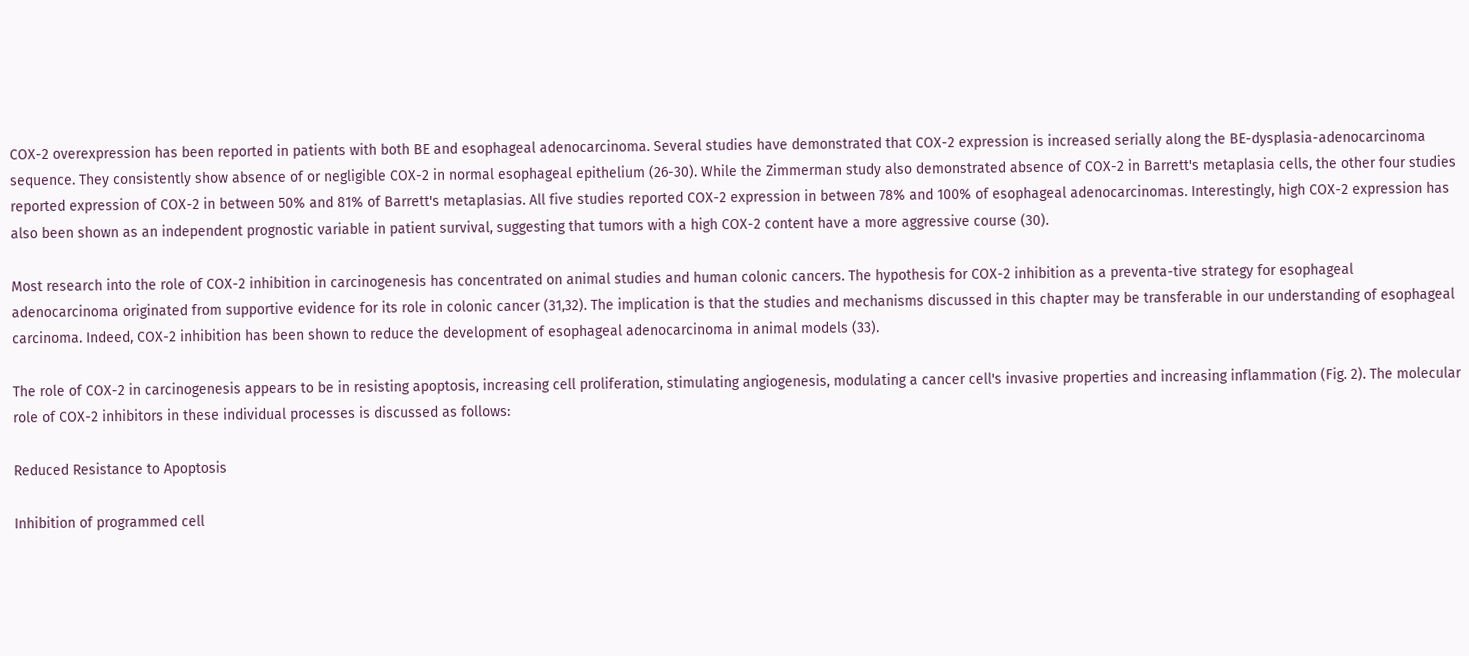COX-2 overexpression has been reported in patients with both BE and esophageal adenocarcinoma. Several studies have demonstrated that COX-2 expression is increased serially along the BE-dysplasia-adenocarcinoma sequence. They consistently show absence of or negligible COX-2 in normal esophageal epithelium (26-30). While the Zimmerman study also demonstrated absence of COX-2 in Barrett's metaplasia cells, the other four studies reported expression of COX-2 in between 50% and 81% of Barrett's metaplasias. All five studies reported COX-2 expression in between 78% and 100% of esophageal adenocarcinomas. Interestingly, high COX-2 expression has also been shown as an independent prognostic variable in patient survival, suggesting that tumors with a high COX-2 content have a more aggressive course (30).

Most research into the role of COX-2 inhibition in carcinogenesis has concentrated on animal studies and human colonic cancers. The hypothesis for COX-2 inhibition as a preventa-tive strategy for esophageal adenocarcinoma originated from supportive evidence for its role in colonic cancer (31,32). The implication is that the studies and mechanisms discussed in this chapter may be transferable in our understanding of esophageal carcinoma. Indeed, COX-2 inhibition has been shown to reduce the development of esophageal adenocarcinoma in animal models (33).

The role of COX-2 in carcinogenesis appears to be in resisting apoptosis, increasing cell proliferation, stimulating angiogenesis, modulating a cancer cell's invasive properties and increasing inflammation (Fig. 2). The molecular role of COX-2 inhibitors in these individual processes is discussed as follows:

Reduced Resistance to Apoptosis

Inhibition of programmed cell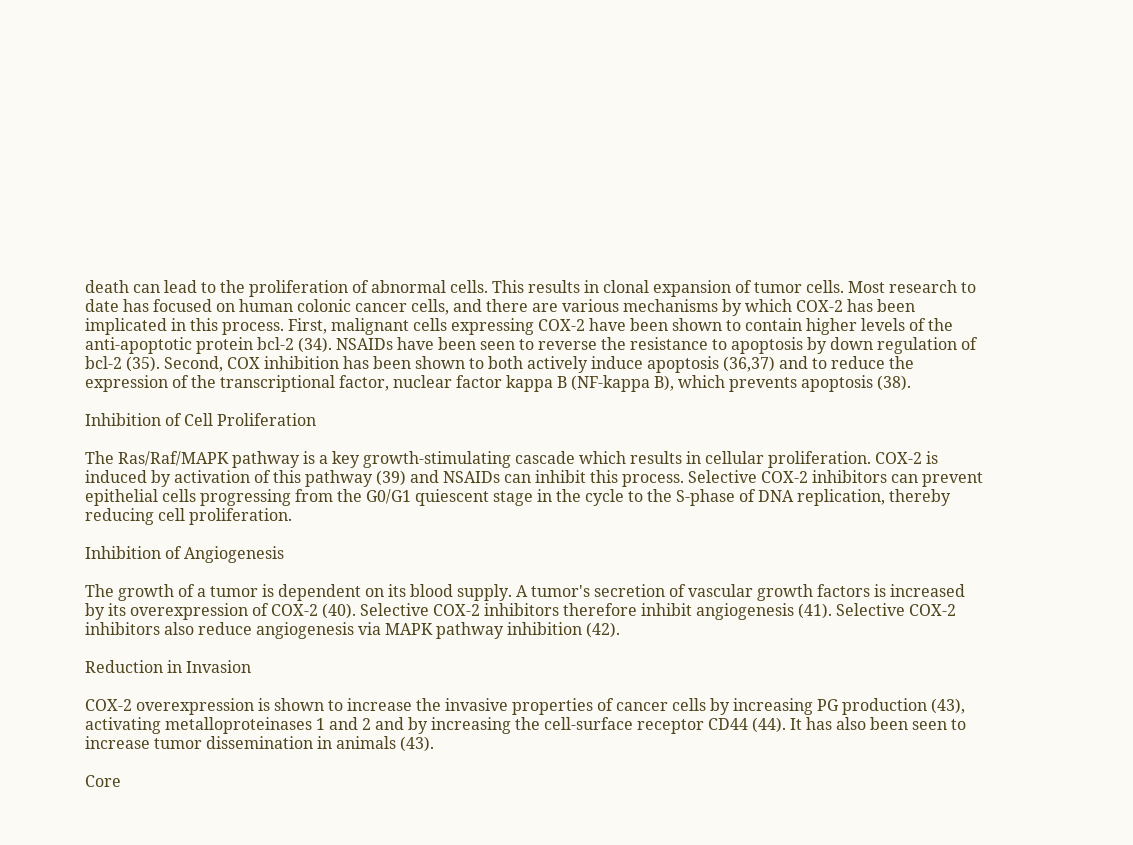death can lead to the proliferation of abnormal cells. This results in clonal expansion of tumor cells. Most research to date has focused on human colonic cancer cells, and there are various mechanisms by which COX-2 has been implicated in this process. First, malignant cells expressing COX-2 have been shown to contain higher levels of the anti-apoptotic protein bcl-2 (34). NSAIDs have been seen to reverse the resistance to apoptosis by down regulation of bcl-2 (35). Second, COX inhibition has been shown to both actively induce apoptosis (36,37) and to reduce the expression of the transcriptional factor, nuclear factor kappa B (NF-kappa B), which prevents apoptosis (38).

Inhibition of Cell Proliferation

The Ras/Raf/MAPK pathway is a key growth-stimulating cascade which results in cellular proliferation. COX-2 is induced by activation of this pathway (39) and NSAIDs can inhibit this process. Selective COX-2 inhibitors can prevent epithelial cells progressing from the G0/G1 quiescent stage in the cycle to the S-phase of DNA replication, thereby reducing cell proliferation.

Inhibition of Angiogenesis

The growth of a tumor is dependent on its blood supply. A tumor's secretion of vascular growth factors is increased by its overexpression of COX-2 (40). Selective COX-2 inhibitors therefore inhibit angiogenesis (41). Selective COX-2 inhibitors also reduce angiogenesis via MAPK pathway inhibition (42).

Reduction in Invasion

COX-2 overexpression is shown to increase the invasive properties of cancer cells by increasing PG production (43), activating metalloproteinases 1 and 2 and by increasing the cell-surface receptor CD44 (44). It has also been seen to increase tumor dissemination in animals (43).

Core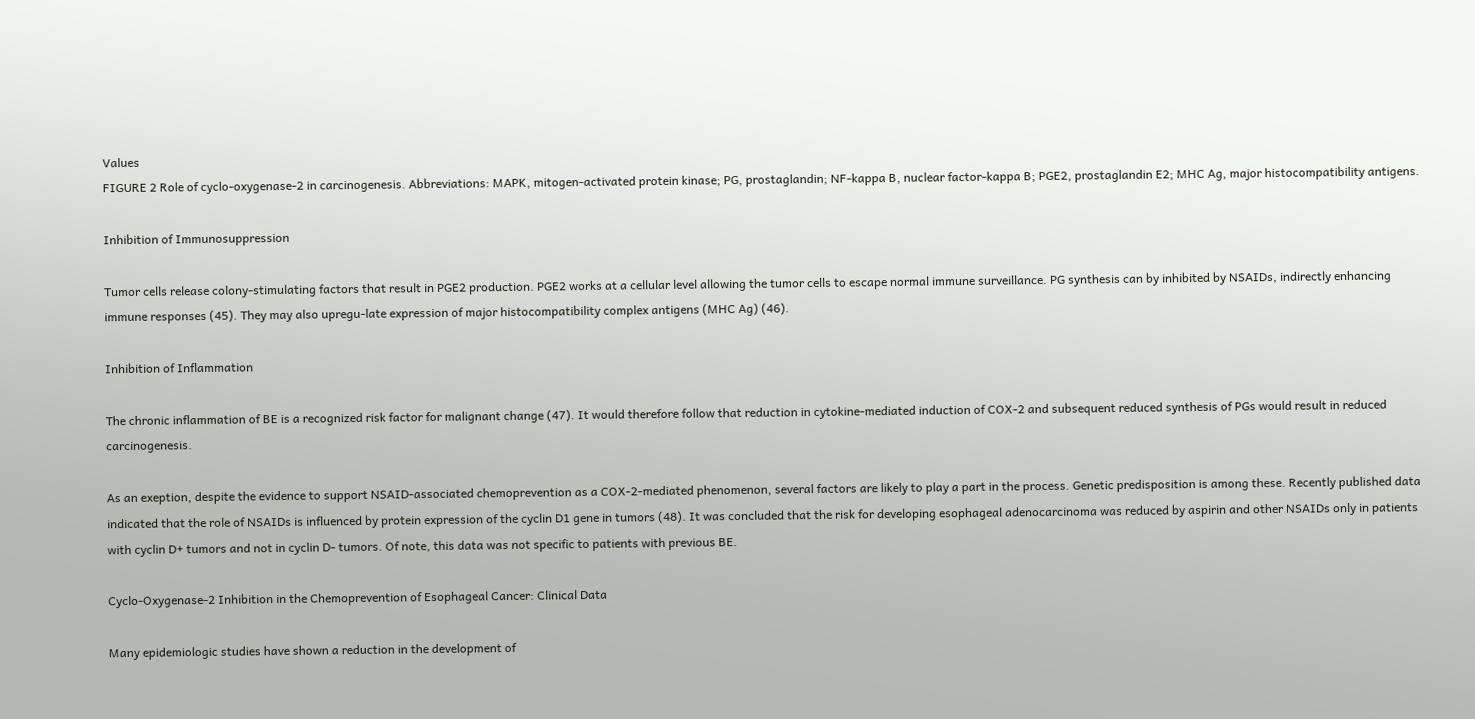Values
FIGURE 2 Role of cyclo-oxygenase-2 in carcinogenesis. Abbreviations: MAPK, mitogen-activated protein kinase; PG, prostaglandin; NF-kappa B, nuclear factor-kappa B; PGE2, prostaglandin E2; MHC Ag, major histocompatibility antigens.

Inhibition of Immunosuppression

Tumor cells release colony-stimulating factors that result in PGE2 production. PGE2 works at a cellular level allowing the tumor cells to escape normal immune surveillance. PG synthesis can by inhibited by NSAIDs, indirectly enhancing immune responses (45). They may also upregu-late expression of major histocompatibility complex antigens (MHC Ag) (46).

Inhibition of Inflammation

The chronic inflammation of BE is a recognized risk factor for malignant change (47). It would therefore follow that reduction in cytokine-mediated induction of COX-2 and subsequent reduced synthesis of PGs would result in reduced carcinogenesis.

As an exeption, despite the evidence to support NSAID-associated chemoprevention as a COX-2-mediated phenomenon, several factors are likely to play a part in the process. Genetic predisposition is among these. Recently published data indicated that the role of NSAIDs is influenced by protein expression of the cyclin D1 gene in tumors (48). It was concluded that the risk for developing esophageal adenocarcinoma was reduced by aspirin and other NSAIDs only in patients with cyclin D+ tumors and not in cyclin D- tumors. Of note, this data was not specific to patients with previous BE.

Cyclo-Oxygenase-2 Inhibition in the Chemoprevention of Esophageal Cancer: Clinical Data

Many epidemiologic studies have shown a reduction in the development of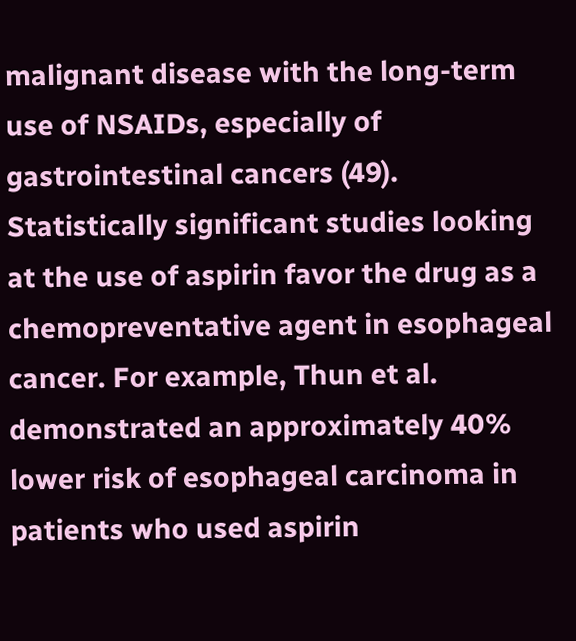malignant disease with the long-term use of NSAIDs, especially of gastrointestinal cancers (49). Statistically significant studies looking at the use of aspirin favor the drug as a chemopreventative agent in esophageal cancer. For example, Thun et al. demonstrated an approximately 40% lower risk of esophageal carcinoma in patients who used aspirin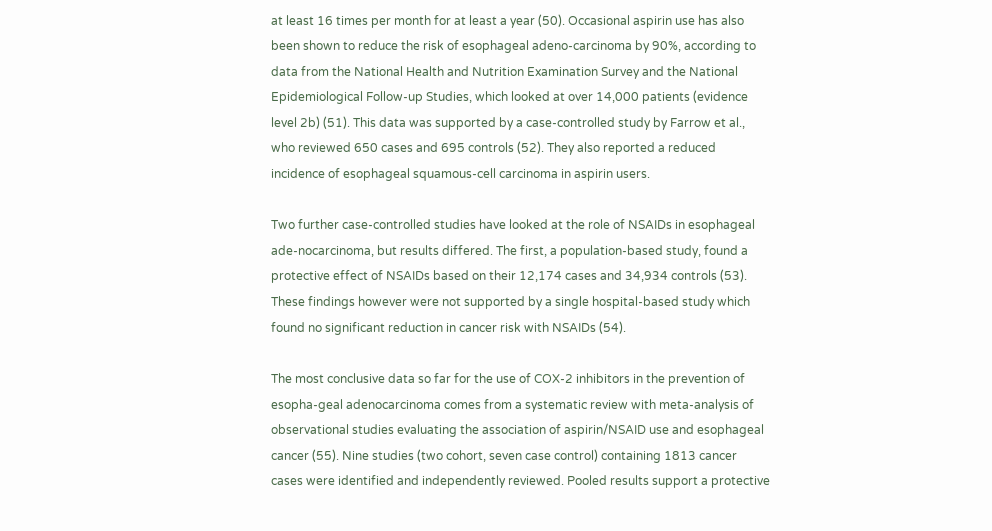at least 16 times per month for at least a year (50). Occasional aspirin use has also been shown to reduce the risk of esophageal adeno-carcinoma by 90%, according to data from the National Health and Nutrition Examination Survey and the National Epidemiological Follow-up Studies, which looked at over 14,000 patients (evidence level 2b) (51). This data was supported by a case-controlled study by Farrow et al., who reviewed 650 cases and 695 controls (52). They also reported a reduced incidence of esophageal squamous-cell carcinoma in aspirin users.

Two further case-controlled studies have looked at the role of NSAIDs in esophageal ade-nocarcinoma, but results differed. The first, a population-based study, found a protective effect of NSAIDs based on their 12,174 cases and 34,934 controls (53). These findings however were not supported by a single hospital-based study which found no significant reduction in cancer risk with NSAIDs (54).

The most conclusive data so far for the use of COX-2 inhibitors in the prevention of esopha-geal adenocarcinoma comes from a systematic review with meta-analysis of observational studies evaluating the association of aspirin/NSAID use and esophageal cancer (55). Nine studies (two cohort, seven case control) containing 1813 cancer cases were identified and independently reviewed. Pooled results support a protective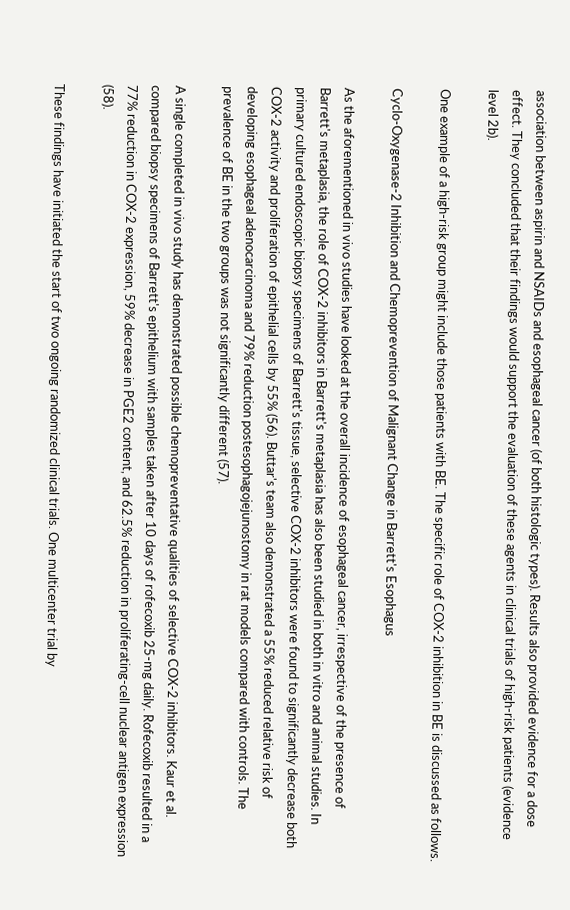association between aspirin and NSAIDs and esophageal cancer (of both histologic types). Results also provided evidence for a dose effect. They concluded that their findings would support the evaluation of these agents in clinical trials of high-risk patients (evidence level 2b).

One example of a high-risk group might include those patients with BE. The specific role of COX-2 inhibition in BE is discussed as follows.

Cyclo-Oxygenase-2 Inhibition and Chemoprevention of Malignant Change in Barrett's Esophagus

As the aforementioned in vivo studies have looked at the overall incidence of esophageal cancer, irrespective of the presence of Barrett's metaplasia, the role of COX-2 inhibitors in Barrett's metaplasia has also been studied in both in vitro and animal studies. In primary cultured endoscopic biopsy specimens of Barrett's tissue, selective COX-2 inhibitors were found to significantly decrease both COX-2 activity and proliferation of epithelial cells by 55% (56). Buttar's team also demonstrated a 55% reduced relative risk of developing esophageal adenocarcinoma and 79% reduction postesophagojejunostomy in rat models compared with controls. The prevalence of BE in the two groups was not significantly different (57).

A single completed in vivo study has demonstrated possible chemopreventative qualities of selective COX-2 inhibitors. Kaur et al. compared biopsy specimens of Barrett's epithelium with samples taken after 10 days of rofecoxib 25-mg daily. Rofecoxib resulted in a 77% reduction in COX-2 expression, 59% decrease in PGE2 content, and 62.5% reduction in proliferating-cell nuclear antigen expression (58).

These findings have initiated the start of two ongoing randomized clinical trials. One multicenter trial by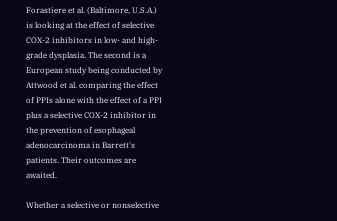Forastiere et al. (Baltimore, U.S.A.) is looking at the effect of selective COX-2 inhibitors in low- and high-grade dysplasia. The second is a European study being conducted by Attwood et al. comparing the effect of PPIs alone with the effect of a PPI plus a selective COX-2 inhibitor in the prevention of esophageal adenocarcinoma in Barrett's patients. Their outcomes are awaited.

Whether a selective or nonselective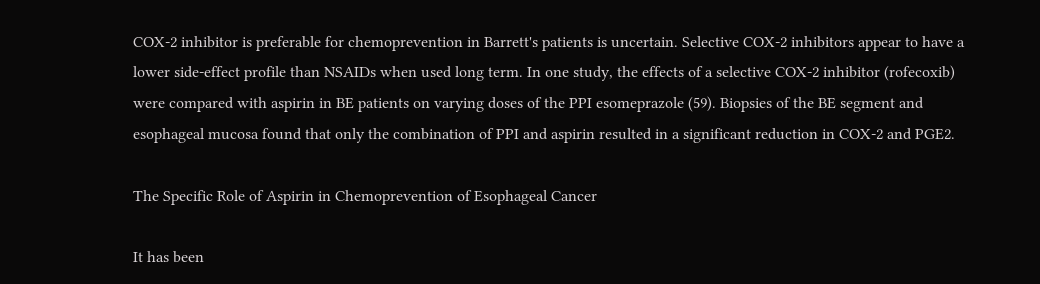COX-2 inhibitor is preferable for chemoprevention in Barrett's patients is uncertain. Selective COX-2 inhibitors appear to have a lower side-effect profile than NSAIDs when used long term. In one study, the effects of a selective COX-2 inhibitor (rofecoxib) were compared with aspirin in BE patients on varying doses of the PPI esomeprazole (59). Biopsies of the BE segment and esophageal mucosa found that only the combination of PPI and aspirin resulted in a significant reduction in COX-2 and PGE2.

The Specific Role of Aspirin in Chemoprevention of Esophageal Cancer

It has been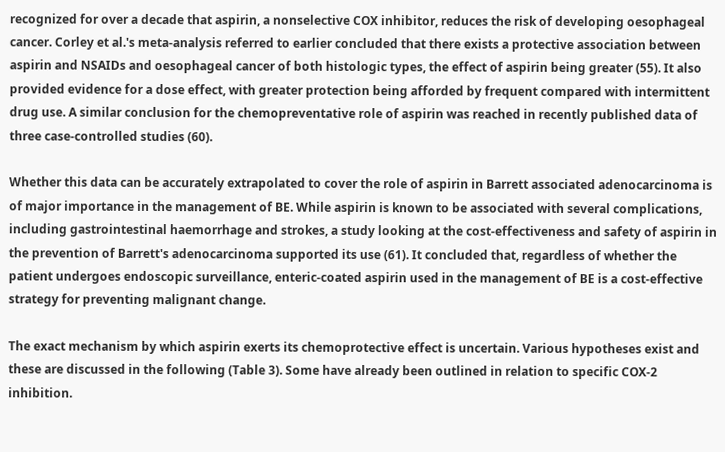recognized for over a decade that aspirin, a nonselective COX inhibitor, reduces the risk of developing oesophageal cancer. Corley et al.'s meta-analysis referred to earlier concluded that there exists a protective association between aspirin and NSAIDs and oesophageal cancer of both histologic types, the effect of aspirin being greater (55). It also provided evidence for a dose effect, with greater protection being afforded by frequent compared with intermittent drug use. A similar conclusion for the chemopreventative role of aspirin was reached in recently published data of three case-controlled studies (60).

Whether this data can be accurately extrapolated to cover the role of aspirin in Barrett associated adenocarcinoma is of major importance in the management of BE. While aspirin is known to be associated with several complications, including gastrointestinal haemorrhage and strokes, a study looking at the cost-effectiveness and safety of aspirin in the prevention of Barrett's adenocarcinoma supported its use (61). It concluded that, regardless of whether the patient undergoes endoscopic surveillance, enteric-coated aspirin used in the management of BE is a cost-effective strategy for preventing malignant change.

The exact mechanism by which aspirin exerts its chemoprotective effect is uncertain. Various hypotheses exist and these are discussed in the following (Table 3). Some have already been outlined in relation to specific COX-2 inhibition.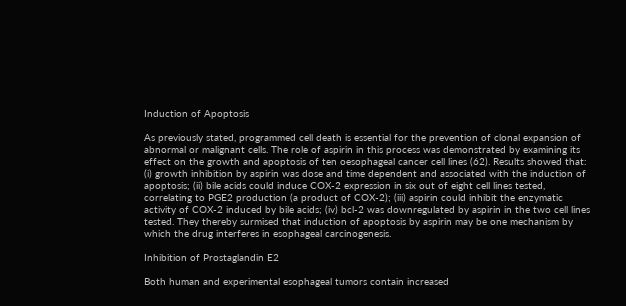Induction of Apoptosis

As previously stated, programmed cell death is essential for the prevention of clonal expansion of abnormal or malignant cells. The role of aspirin in this process was demonstrated by examining its effect on the growth and apoptosis of ten oesophageal cancer cell lines (62). Results showed that: (i) growth inhibition by aspirin was dose and time dependent and associated with the induction of apoptosis; (ii) bile acids could induce COX-2 expression in six out of eight cell lines tested, correlating to PGE2 production (a product of COX-2); (iii) aspirin could inhibit the enzymatic activity of COX-2 induced by bile acids; (iv) bcl-2 was downregulated by aspirin in the two cell lines tested. They thereby surmised that induction of apoptosis by aspirin may be one mechanism by which the drug interferes in esophageal carcinogenesis.

Inhibition of Prostaglandin E2

Both human and experimental esophageal tumors contain increased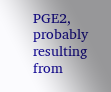PGE2, probably resulting from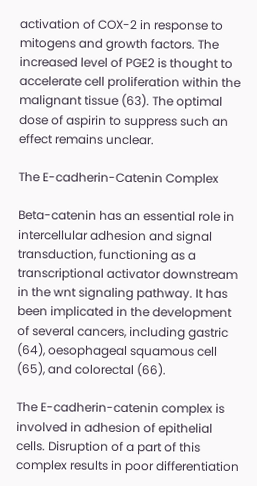activation of COX-2 in response to mitogens and growth factors. The increased level of PGE2 is thought to accelerate cell proliferation within the malignant tissue (63). The optimal dose of aspirin to suppress such an effect remains unclear.

The E-cadherin-Catenin Complex

Beta-catenin has an essential role in intercellular adhesion and signal transduction, functioning as a transcriptional activator downstream in the wnt signaling pathway. It has been implicated in the development of several cancers, including gastric (64), oesophageal squamous cell (65), and colorectal (66).

The E-cadherin-catenin complex is involved in adhesion of epithelial cells. Disruption of a part of this complex results in poor differentiation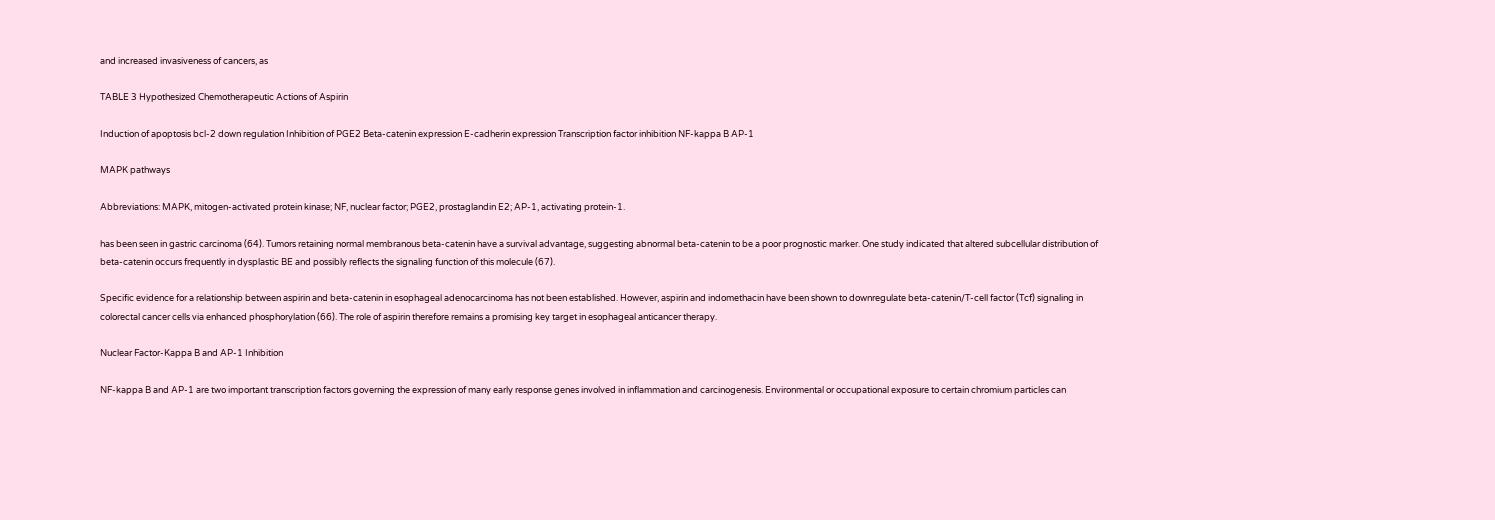and increased invasiveness of cancers, as

TABLE 3 Hypothesized Chemotherapeutic Actions of Aspirin

Induction of apoptosis bcl-2 down regulation Inhibition of PGE2 Beta-catenin expression E-cadherin expression Transcription factor inhibition NF-kappa B AP-1

MAPK pathways

Abbreviations: MAPK, mitogen-activated protein kinase; NF, nuclear factor; PGE2, prostaglandin E2; AP-1, activating protein-1.

has been seen in gastric carcinoma (64). Tumors retaining normal membranous beta-catenin have a survival advantage, suggesting abnormal beta-catenin to be a poor prognostic marker. One study indicated that altered subcellular distribution of beta-catenin occurs frequently in dysplastic BE and possibly reflects the signaling function of this molecule (67).

Specific evidence for a relationship between aspirin and beta-catenin in esophageal adenocarcinoma has not been established. However, aspirin and indomethacin have been shown to downregulate beta-catenin/T-cell factor (Tcf) signaling in colorectal cancer cells via enhanced phosphorylation (66). The role of aspirin therefore remains a promising key target in esophageal anticancer therapy.

Nuclear Factor-Kappa B and AP-1 Inhibition

NF-kappa B and AP-1 are two important transcription factors governing the expression of many early response genes involved in inflammation and carcinogenesis. Environmental or occupational exposure to certain chromium particles can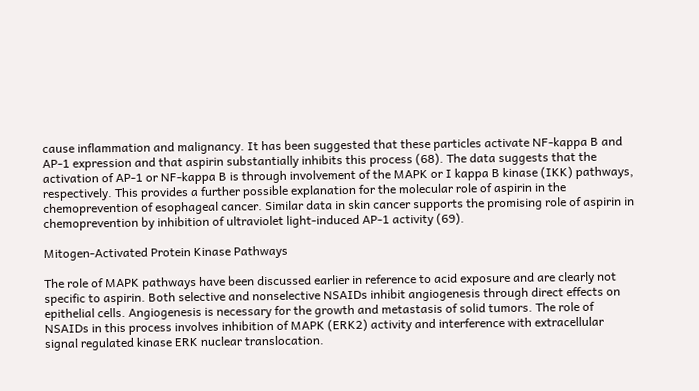cause inflammation and malignancy. It has been suggested that these particles activate NF-kappa B and AP-1 expression and that aspirin substantially inhibits this process (68). The data suggests that the activation of AP-1 or NF-kappa B is through involvement of the MAPK or I kappa B kinase (IKK) pathways, respectively. This provides a further possible explanation for the molecular role of aspirin in the chemoprevention of esophageal cancer. Similar data in skin cancer supports the promising role of aspirin in chemoprevention by inhibition of ultraviolet light-induced AP-1 activity (69).

Mitogen-Activated Protein Kinase Pathways

The role of MAPK pathways have been discussed earlier in reference to acid exposure and are clearly not specific to aspirin. Both selective and nonselective NSAIDs inhibit angiogenesis through direct effects on epithelial cells. Angiogenesis is necessary for the growth and metastasis of solid tumors. The role of NSAIDs in this process involves inhibition of MAPK (ERK2) activity and interference with extracellular signal regulated kinase ERK nuclear translocation.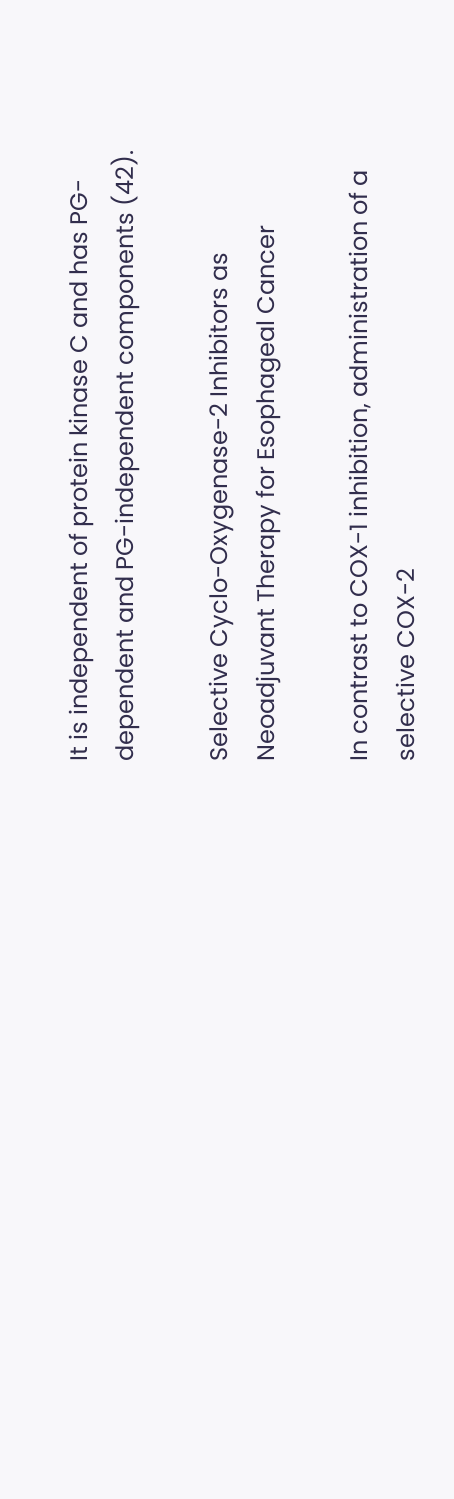It is independent of protein kinase C and has PG-dependent and PG-independent components (42).

Selective Cyclo-Oxygenase-2 Inhibitors as Neoadjuvant Therapy for Esophageal Cancer

In contrast to COX-1 inhibition, administration of a selective COX-2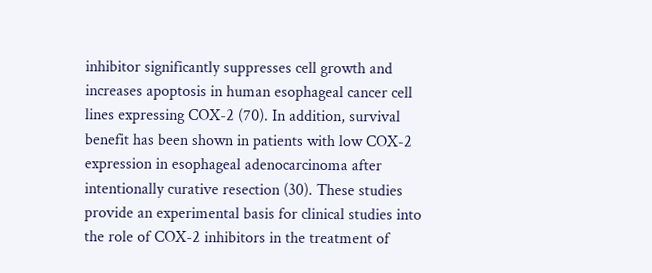inhibitor significantly suppresses cell growth and increases apoptosis in human esophageal cancer cell lines expressing COX-2 (70). In addition, survival benefit has been shown in patients with low COX-2 expression in esophageal adenocarcinoma after intentionally curative resection (30). These studies provide an experimental basis for clinical studies into the role of COX-2 inhibitors in the treatment of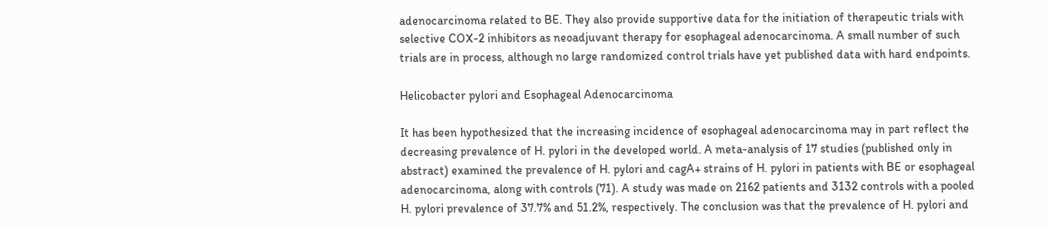adenocarcinoma related to BE. They also provide supportive data for the initiation of therapeutic trials with selective COX-2 inhibitors as neoadjuvant therapy for esophageal adenocarcinoma. A small number of such trials are in process, although no large randomized control trials have yet published data with hard endpoints.

Helicobacter pylori and Esophageal Adenocarcinoma

It has been hypothesized that the increasing incidence of esophageal adenocarcinoma may in part reflect the decreasing prevalence of H. pylori in the developed world. A meta-analysis of 17 studies (published only in abstract) examined the prevalence of H. pylori and cagA+ strains of H. pylori in patients with BE or esophageal adenocarcinoma, along with controls (71). A study was made on 2162 patients and 3132 controls with a pooled H. pylori prevalence of 37.7% and 51.2%, respectively. The conclusion was that the prevalence of H. pylori and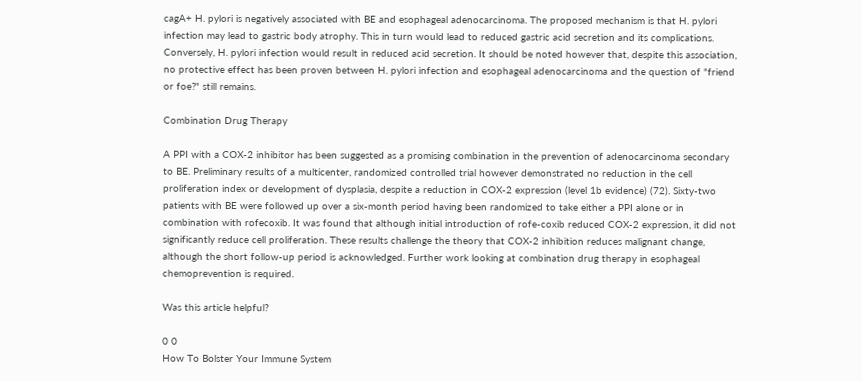cagA+ H. pylori is negatively associated with BE and esophageal adenocarcinoma. The proposed mechanism is that H. pylori infection may lead to gastric body atrophy. This in turn would lead to reduced gastric acid secretion and its complications. Conversely, H. pylori infection would result in reduced acid secretion. It should be noted however that, despite this association, no protective effect has been proven between H. pylori infection and esophageal adenocarcinoma and the question of "friend or foe?" still remains.

Combination Drug Therapy

A PPI with a COX-2 inhibitor has been suggested as a promising combination in the prevention of adenocarcinoma secondary to BE. Preliminary results of a multicenter, randomized controlled trial however demonstrated no reduction in the cell proliferation index or development of dysplasia, despite a reduction in COX-2 expression (level 1b evidence) (72). Sixty-two patients with BE were followed up over a six-month period having been randomized to take either a PPI alone or in combination with rofecoxib. It was found that although initial introduction of rofe-coxib reduced COX-2 expression, it did not significantly reduce cell proliferation. These results challenge the theory that COX-2 inhibition reduces malignant change, although the short follow-up period is acknowledged. Further work looking at combination drug therapy in esophageal chemoprevention is required.

Was this article helpful?

0 0
How To Bolster Your Immune System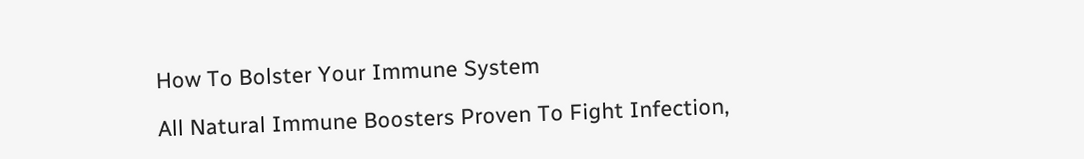How To Bolster Your Immune System

All Natural Immune Boosters Proven To Fight Infection,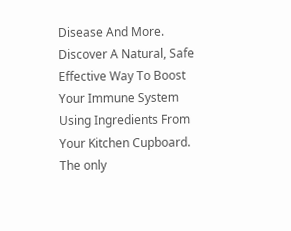Disease And More. Discover A Natural, Safe Effective Way To Boost Your Immune System Using Ingredients From Your Kitchen Cupboard. The only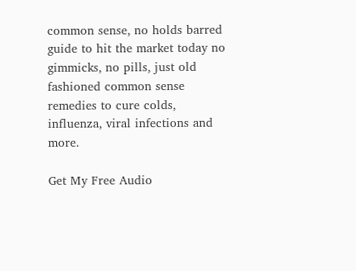common sense, no holds barred guide to hit the market today no gimmicks, no pills, just old fashioned common sense remedies to cure colds, influenza, viral infections and more.

Get My Free Audio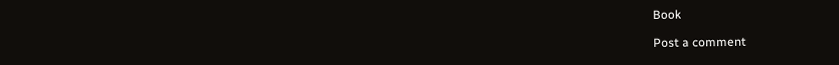Book

Post a comment